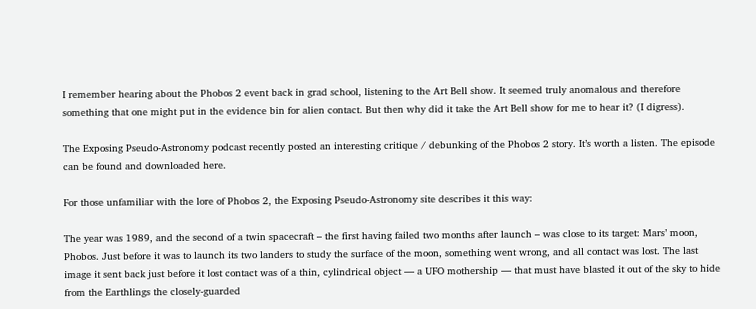I remember hearing about the Phobos 2 event back in grad school, listening to the Art Bell show. It seemed truly anomalous and therefore something that one might put in the evidence bin for alien contact. But then why did it take the Art Bell show for me to hear it? (I digress).

The Exposing Pseudo-Astronomy podcast recently posted an interesting critique / debunking of the Phobos 2 story. It’s worth a listen. The episode can be found and downloaded here.

For those unfamiliar with the lore of Phobos 2, the Exposing Pseudo-Astronomy site describes it this way:

The year was 1989, and the second of a twin spacecraft – the first having failed two months after launch – was close to its target: Mars’ moon, Phobos. Just before it was to launch its two landers to study the surface of the moon, something went wrong, and all contact was lost. The last image it sent back just before it lost contact was of a thin, cylindrical object — a UFO mothership — that must have blasted it out of the sky to hide from the Earthlings the closely-guarded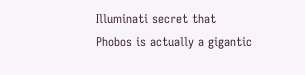Illuminati secret that Phobos is actually a gigantic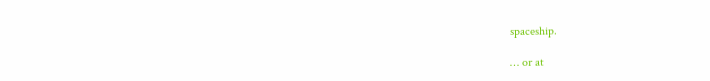spaceship.

… or at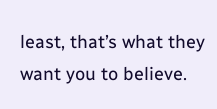least, that’s what they want you to believe.